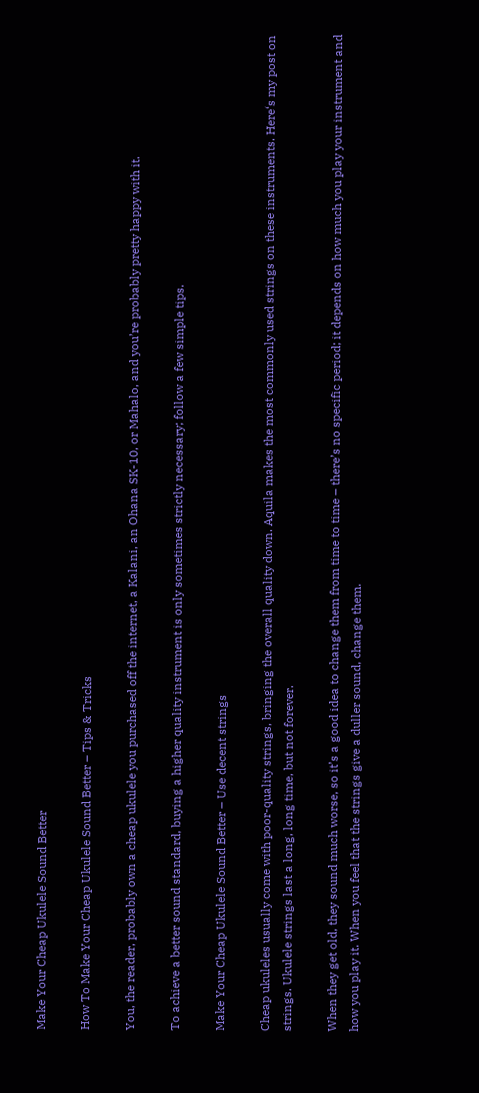Make Your Cheap Ukulele Sound Better

How To Make Your Cheap Ukulele Sound Better – Tips & Tricks

You, the reader, probably own a cheap ukulele you purchased off the internet, a Kalani, an Ohana SK-10, or Mahalo, and you’re probably pretty happy with it.

To achieve a better sound standard, buying a higher quality instrument is only sometimes strictly necessary; follow a few simple tips.

Make Your Cheap Ukulele Sound Better – Use decent strings

Cheap ukuleles usually come with poor-quality strings, bringing the overall quality down. Aquila makes the most commonly used strings on these instruments. Here‘s my post on strings. Ukulele strings last a long, long time, but not forever.

When they get old, they sound much worse, so it’s a good idea to change them from time to time – there’s no specific period; it depends on how much you play your instrument and how you play it. When you feel that the strings give a duller sound, change them.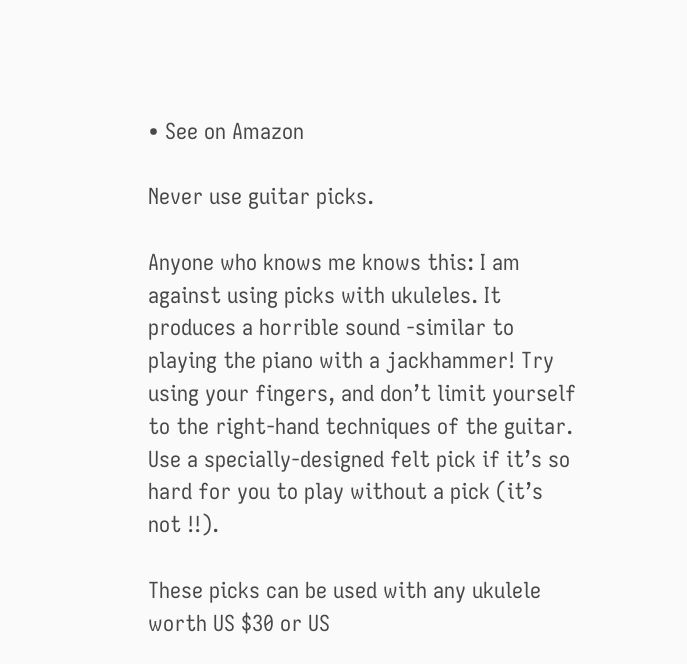• See on Amazon

Never use guitar picks.

Anyone who knows me knows this: I am against using picks with ukuleles. It produces a horrible sound -similar to playing the piano with a jackhammer! Try using your fingers, and don’t limit yourself to the right-hand techniques of the guitar. Use a specially-designed felt pick if it’s so hard for you to play without a pick (it’s not !!).

These picks can be used with any ukulele worth US $30 or US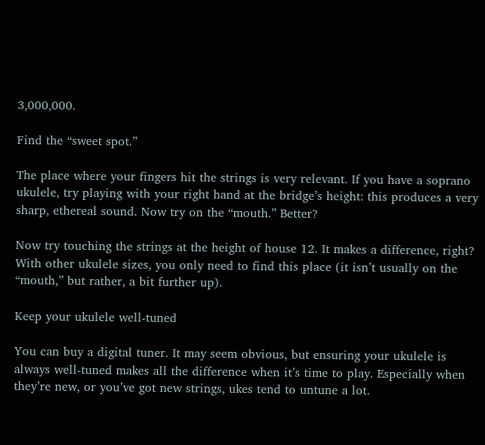3,000,000.

Find the “sweet spot.”

The place where your fingers hit the strings is very relevant. If you have a soprano ukulele, try playing with your right hand at the bridge’s height: this produces a very sharp, ethereal sound. Now try on the “mouth.” Better?

Now try touching the strings at the height of house 12. It makes a difference, right? With other ukulele sizes, you only need to find this place (it isn’t usually on the “mouth,” but rather, a bit further up).

Keep your ukulele well-tuned

You can buy a digital tuner. It may seem obvious, but ensuring your ukulele is always well-tuned makes all the difference when it’s time to play. Especially when they’re new, or you’ve got new strings, ukes tend to untune a lot.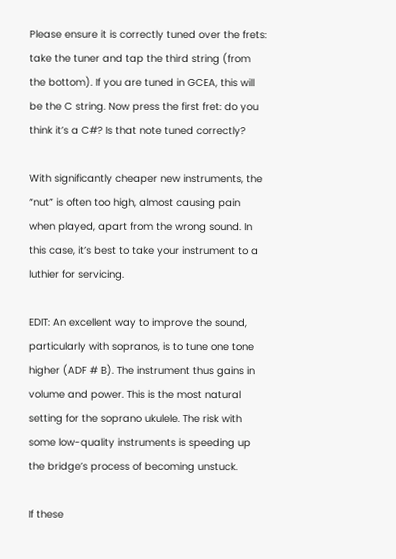Please ensure it is correctly tuned over the frets: take the tuner and tap the third string (from the bottom). If you are tuned in GCEA, this will be the C string. Now press the first fret: do you think it’s a C#? Is that note tuned correctly?

With significantly cheaper new instruments, the “nut” is often too high, almost causing pain when played, apart from the wrong sound. In this case, it’s best to take your instrument to a luthier for servicing.

EDIT: An excellent way to improve the sound, particularly with sopranos, is to tune one tone higher (ADF # B). The instrument thus gains in volume and power. This is the most natural setting for the soprano ukulele. The risk with some low-quality instruments is speeding up the bridge’s process of becoming unstuck.

If these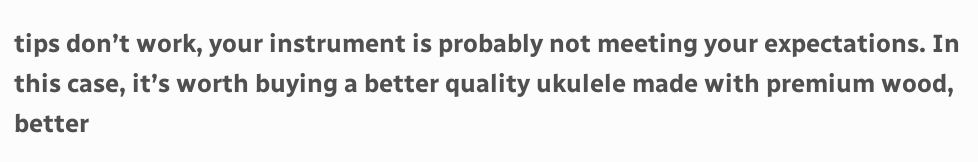tips don’t work, your instrument is probably not meeting your expectations. In this case, it’s worth buying a better quality ukulele made with premium wood, better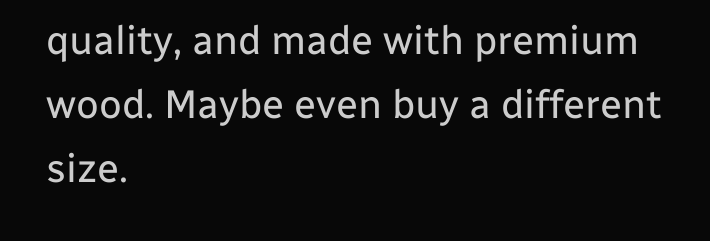quality, and made with premium wood. Maybe even buy a different size.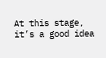At this stage, it’s a good idea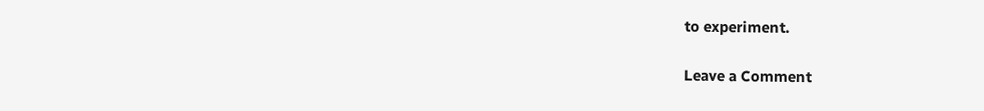to experiment.

Leave a Comment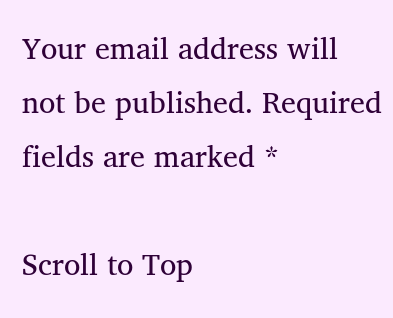Your email address will not be published. Required fields are marked *

Scroll to Top